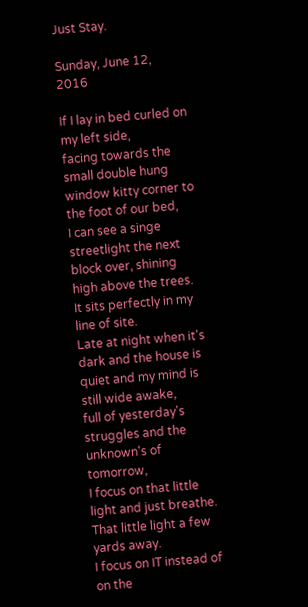Just Stay.

Sunday, June 12, 2016

If I lay in bed curled on my left side,
facing towards the small double hung window kitty corner to the foot of our bed,
I can see a singe streetlight the next block over, shining high above the trees.
It sits perfectly in my line of site.
Late at night when it's dark and the house is quiet and my mind is still wide awake,
full of yesterday's struggles and the unknown's of tomorrow,
I focus on that little light and just breathe.
That little light a few yards away.
I focus on IT instead of on the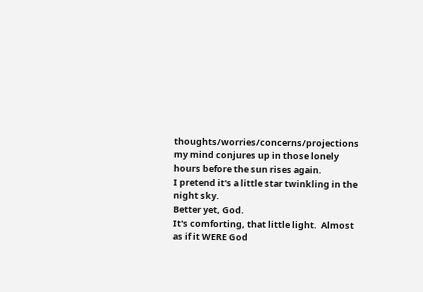thoughts/worries/concerns/projections my mind conjures up in those lonely hours before the sun rises again.
I pretend it's a little star twinkling in the night sky.
Better yet, God.
It's comforting, that little light.  Almost as if it WERE God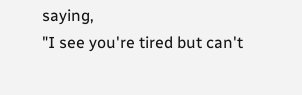saying,
"I see you're tired but can't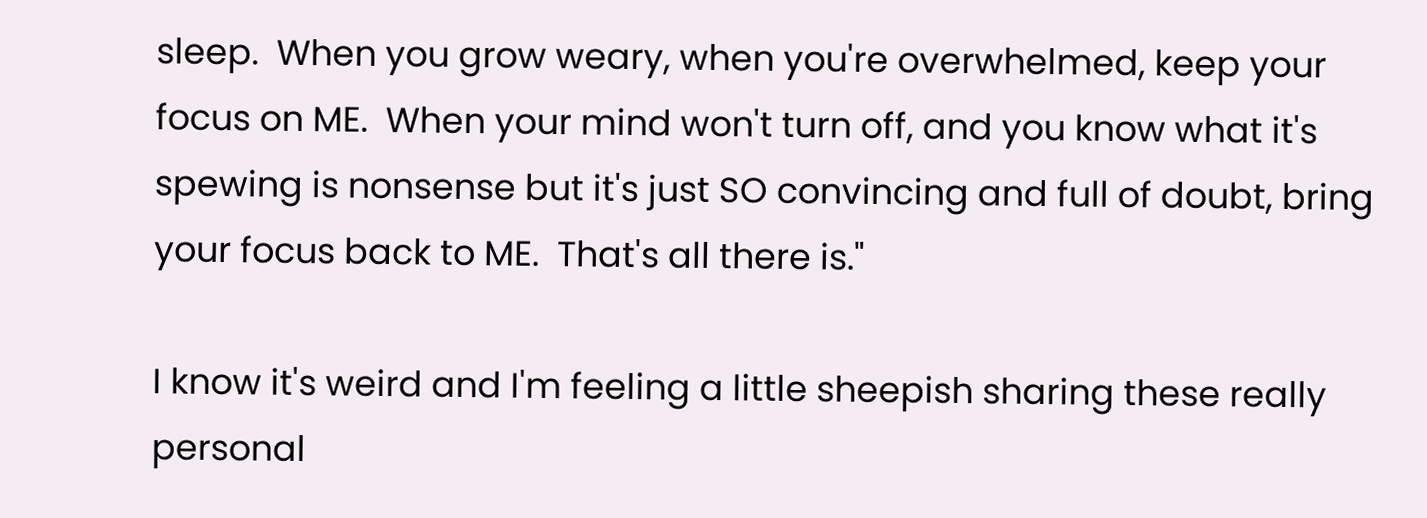sleep.  When you grow weary, when you're overwhelmed, keep your focus on ME.  When your mind won't turn off, and you know what it's spewing is nonsense but it's just SO convincing and full of doubt, bring your focus back to ME.  That's all there is."

I know it's weird and I'm feeling a little sheepish sharing these really personal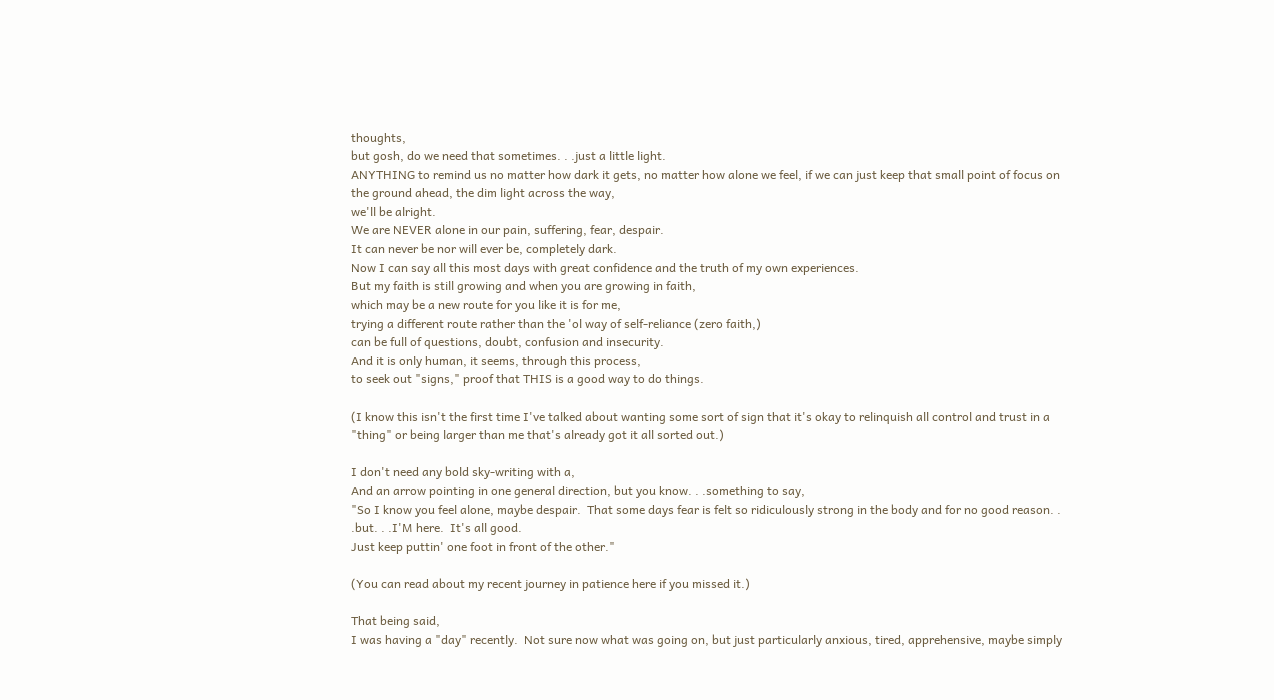thoughts,
but gosh, do we need that sometimes. . .just a little light.
ANYTHING to remind us no matter how dark it gets, no matter how alone we feel, if we can just keep that small point of focus on the ground ahead, the dim light across the way,
we'll be alright.
We are NEVER alone in our pain, suffering, fear, despair.
It can never be nor will ever be, completely dark.
Now I can say all this most days with great confidence and the truth of my own experiences.
But my faith is still growing and when you are growing in faith,
which may be a new route for you like it is for me,
trying a different route rather than the 'ol way of self-reliance (zero faith,)
can be full of questions, doubt, confusion and insecurity.
And it is only human, it seems, through this process,
to seek out "signs," proof that THIS is a good way to do things.

(I know this isn't the first time I've talked about wanting some sort of sign that it's okay to relinquish all control and trust in a "thing" or being larger than me that's already got it all sorted out.)

I don't need any bold sky-writing with a,
And an arrow pointing in one general direction, but you know. . .something to say,
"So I know you feel alone, maybe despair.  That some days fear is felt so ridiculously strong in the body and for no good reason. . .but. . .I'M here.  It's all good.
Just keep puttin' one foot in front of the other."

(You can read about my recent journey in patience here if you missed it.)

That being said,
I was having a "day" recently.  Not sure now what was going on, but just particularly anxious, tired, apprehensive, maybe simply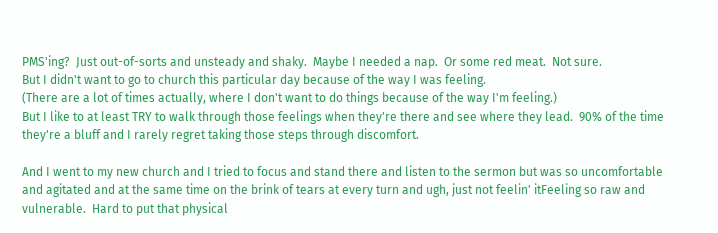PMS'ing?  Just out-of-sorts and unsteady and shaky.  Maybe I needed a nap.  Or some red meat.  Not sure.
But I didn't want to go to church this particular day because of the way I was feeling.
(There are a lot of times actually, where I don't want to do things because of the way I'm feeling.)
But I like to at least TRY to walk through those feelings when they're there and see where they lead.  90% of the time they're a bluff and I rarely regret taking those steps through discomfort.

And I went to my new church and I tried to focus and stand there and listen to the sermon but was so uncomfortable and agitated and at the same time on the brink of tears at every turn and ugh, just not feelin' itFeeling so raw and vulnerable.  Hard to put that physical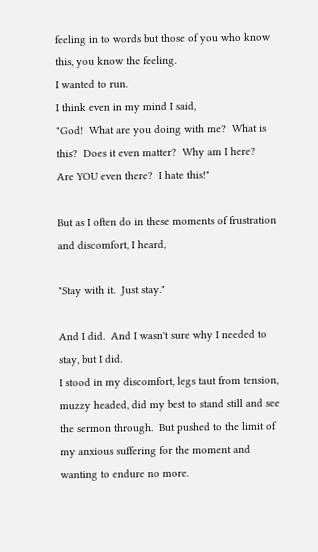feeling in to words but those of you who know this, you know the feeling.
I wanted to run.
I think even in my mind I said,
"God!  What are you doing with me?  What is this?  Does it even matter?  Why am I here?  Are YOU even there?  I hate this!"

But as I often do in these moments of frustration and discomfort, I heard,

"Stay with it.  Just stay."

And I did.  And I wasn't sure why I needed to stay, but I did.
I stood in my discomfort, legs taut from tension, muzzy headed, did my best to stand still and see the sermon through.  But pushed to the limit of my anxious suffering for the moment and wanting to endure no more.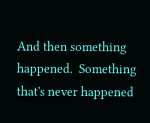And then something happened.  Something that's never happened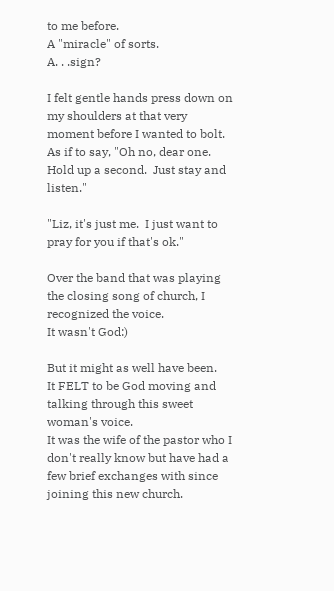to me before.
A "miracle" of sorts.
A. . .sign?

I felt gentle hands press down on my shoulders at that very moment before I wanted to bolt.  As if to say, "Oh no, dear one.  Hold up a second.  Just stay and listen."

"Liz, it's just me.  I just want to pray for you if that's ok."

Over the band that was playing the closing song of church, I recognized the voice.
It wasn't God:)

But it might as well have been.
It FELT to be God moving and talking through this sweet woman's voice.
It was the wife of the pastor who I don't really know but have had a few brief exchanges with since joining this new church.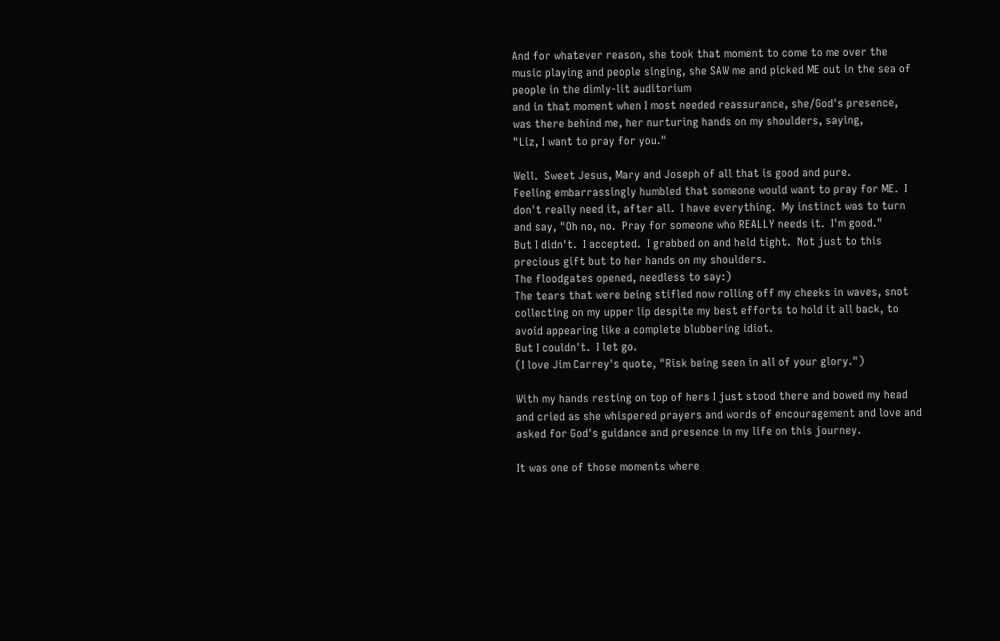And for whatever reason, she took that moment to come to me over the music playing and people singing, she SAW me and picked ME out in the sea of people in the dimly-lit auditorium
and in that moment when I most needed reassurance, she/God's presence, was there behind me, her nurturing hands on my shoulders, saying,
"Liz, I want to pray for you."

Well.  Sweet Jesus, Mary and Joseph of all that is good and pure.
Feeling embarrassingly humbled that someone would want to pray for ME.  I don't really need it, after all.  I have everything.  My instinct was to turn and say, "Oh no, no.  Pray for someone who REALLY needs it.  I'm good."
But I didn't.  I accepted.  I grabbed on and held tight.  Not just to this precious gift but to her hands on my shoulders.
The floodgates opened, needless to say:)
The tears that were being stifled now rolling off my cheeks in waves, snot collecting on my upper lip despite my best efforts to hold it all back, to avoid appearing like a complete blubbering idiot.
But I couldn't.  I let go.
(I love Jim Carrey's quote, "Risk being seen in all of your glory.")

With my hands resting on top of hers I just stood there and bowed my head and cried as she whispered prayers and words of encouragement and love and asked for God's guidance and presence in my life on this journey.

It was one of those moments where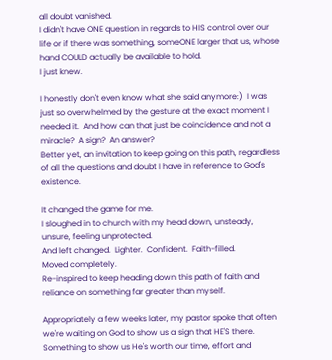all doubt vanished.
I didn't have ONE question in regards to HIS control over our life or if there was something, someONE larger that us, whose hand COULD actually be available to hold.
I just knew.

I honestly don't even know what she said anymore:)  I was just so overwhelmed by the gesture at the exact moment I needed it.  And how can that just be coincidence and not a miracle?  A sign?  An answer?
Better yet, an invitation to keep going on this path, regardless of all the questions and doubt I have in reference to God's existence.

It changed the game for me.
I sloughed in to church with my head down, unsteady, unsure, feeling unprotected.
And left changed.  Lighter.  Confident.  Faith-filled.
Moved completely.
Re-inspired to keep heading down this path of faith and reliance on something far greater than myself.

Appropriately a few weeks later, my pastor spoke that often we're waiting on God to show us a sign that HE'S there.  Something to show us He's worth our time, effort and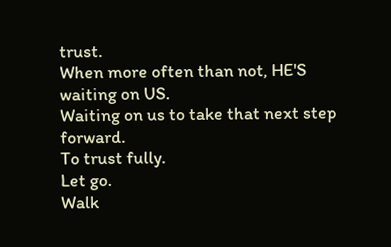trust.
When more often than not, HE'S waiting on US.
Waiting on us to take that next step forward.
To trust fully.
Let go.
Walk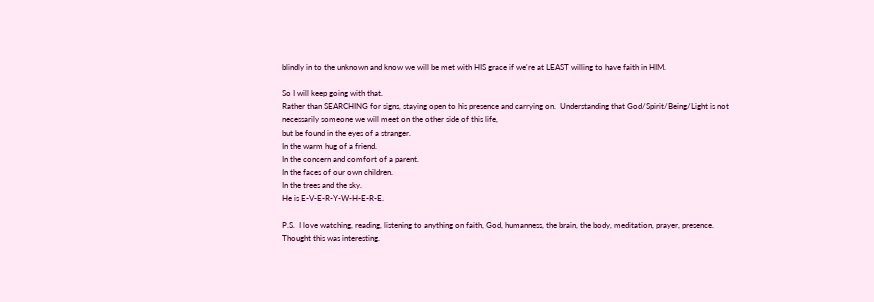blindly in to the unknown and know we will be met with HIS grace if we're at LEAST willing to have faith in HIM.

So I will keep going with that.
Rather than SEARCHING for signs, staying open to his presence and carrying on.  Understanding that God/Spirit/Being/Light is not necessarily someone we will meet on the other side of this life,
but be found in the eyes of a stranger.
In the warm hug of a friend.
In the concern and comfort of a parent.
In the faces of our own children.
In the trees and the sky.
He is E-V-E-R-Y-W-H-E-R-E.

P.S.  I love watching, reading, listening to anything on faith, God, humanness, the brain, the body, meditation, prayer, presence.
Thought this was interesting.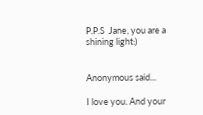P.P.S  Jane, you are a shining light:)


Anonymous said...

I love you. And your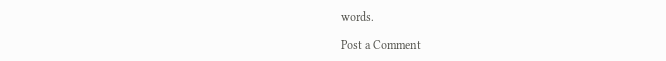words.

Post a Comment